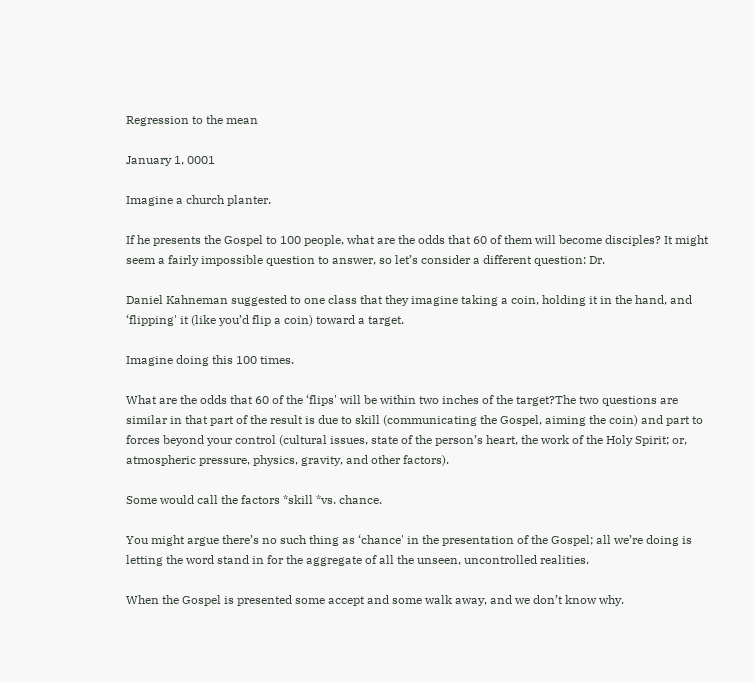Regression to the mean

January 1, 0001

Imagine a church planter.

If he presents the Gospel to 100 people, what are the odds that 60 of them will become disciples? It might seem a fairly impossible question to answer, so let’s consider a different question: Dr.

Daniel Kahneman suggested to one class that they imagine taking a coin, holding it in the hand, and ‘flipping' it (like you’d flip a coin) toward a target.

Imagine doing this 100 times.

What are the odds that 60 of the ‘flips' will be within two inches of the target?The two questions are similar in that part of the result is due to skill (communicating the Gospel, aiming the coin) and part to forces beyond your control (cultural issues, state of the person’s heart, the work of the Holy Spirit; or, atmospheric pressure, physics, gravity, and other factors).

Some would call the factors *skill *vs. chance.

You might argue there’s no such thing as ‘chance' in the presentation of the Gospel; all we’re doing is letting the word stand in for the aggregate of all the unseen, uncontrolled realities.

When the Gospel is presented some accept and some walk away, and we don’t know why.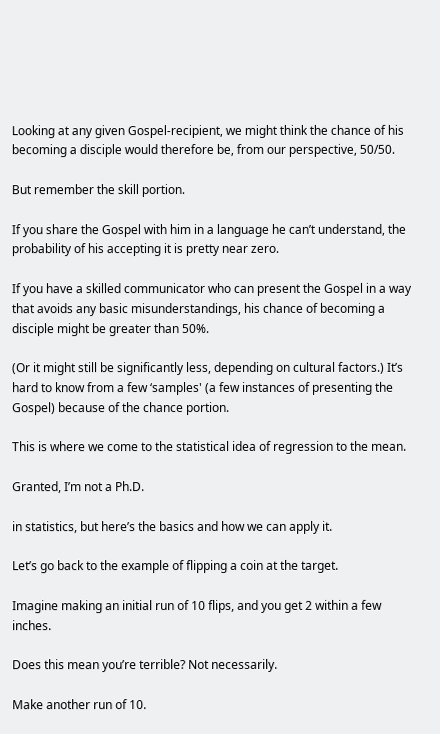Looking at any given Gospel-recipient, we might think the chance of his becoming a disciple would therefore be, from our perspective, 50/50.

But remember the skill portion.

If you share the Gospel with him in a language he can’t understand, the probability of his accepting it is pretty near zero.

If you have a skilled communicator who can present the Gospel in a way that avoids any basic misunderstandings, his chance of becoming a disciple might be greater than 50%.

(Or it might still be significantly less, depending on cultural factors.) It’s hard to know from a few ‘samples' (a few instances of presenting the Gospel) because of the chance portion.

This is where we come to the statistical idea of regression to the mean.

Granted, I’m not a Ph.D.

in statistics, but here’s the basics and how we can apply it.

Let’s go back to the example of flipping a coin at the target.

Imagine making an initial run of 10 flips, and you get 2 within a few inches.

Does this mean you’re terrible? Not necessarily.

Make another run of 10.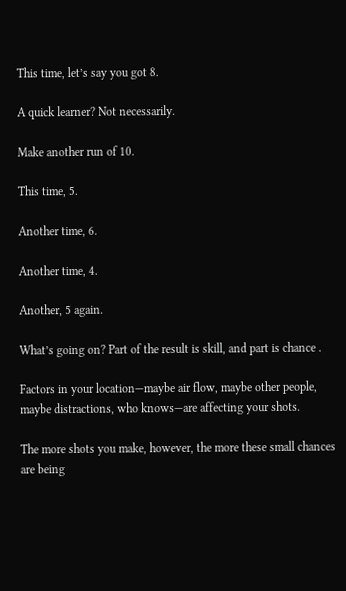This time, let’s say you got 8.

A quick learner? Not necessarily.

Make another run of 10.

This time, 5.

Another time, 6.

Another time, 4.

Another, 5 again.

What’s going on? Part of the result is skill, and part is chance .

Factors in your location—maybe air flow, maybe other people, maybe distractions, who knows—are affecting your shots.

The more shots you make, however, the more these small chances are being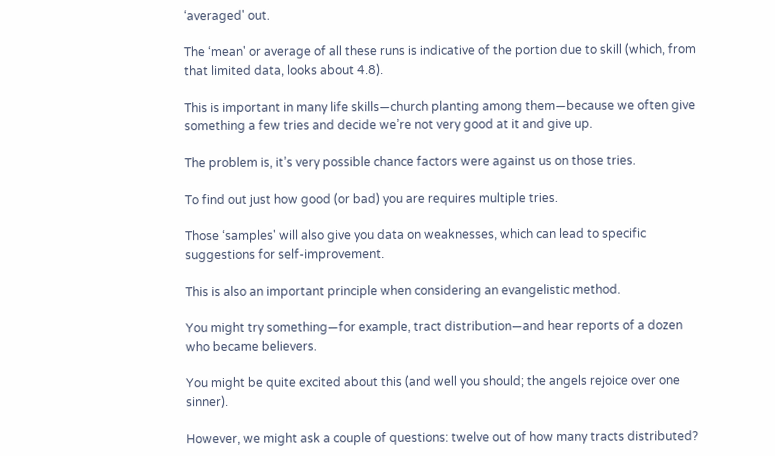‘averaged' out.

The ‘mean' or average of all these runs is indicative of the portion due to skill (which, from that limited data, looks about 4.8).

This is important in many life skills—church planting among them—because we often give something a few tries and decide we’re not very good at it and give up.

The problem is, it’s very possible chance factors were against us on those tries.

To find out just how good (or bad) you are requires multiple tries.

Those ‘samples' will also give you data on weaknesses, which can lead to specific suggestions for self-improvement.

This is also an important principle when considering an evangelistic method.

You might try something—for example, tract distribution—and hear reports of a dozen who became believers.

You might be quite excited about this (and well you should; the angels rejoice over one sinner).

However, we might ask a couple of questions: twelve out of how many tracts distributed?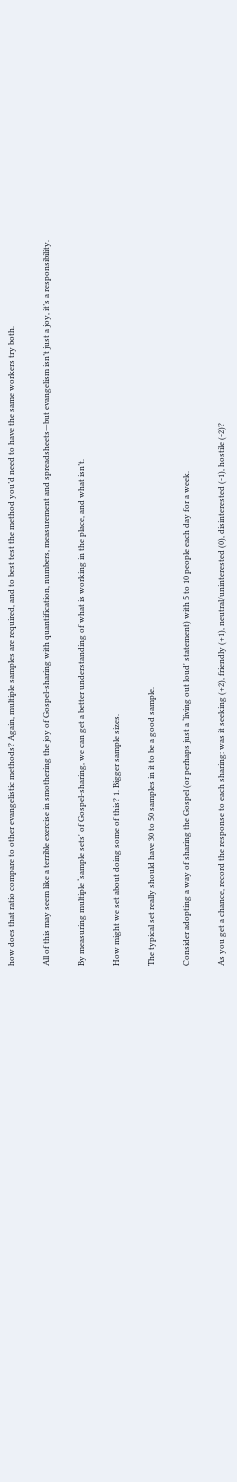how does that ratio compare to other evangelistic methods? Again, multiple samples are required, and to best test the method you’d need to have the same workers try both.

All of this may seem like a terrible exercise in smothering the joy of Gospel-sharing with quantification, numbers, measurement and spreadsheets—but evangelism isn’t just a joy, it’s a responsibility.

By measuring multiple ‘sample sets' of Gospel-sharing, we can get a better understanding of what is working in the place, and what isn’t.

How might we set about doing some of this? 1. Bigger sample sizes.

The typical set really should have 30 to 50 samples in it to be a good sample.

Consider adopting a way of sharing the Gospel (or perhaps just a ‘living out loud' statement) with 5 to 10 people each day for a week.

As you get a chance, record the response to each sharing: was it seeking (+2), friendly (+1), neutral/uninterested (0), disinterested (-1), hostile (-2)?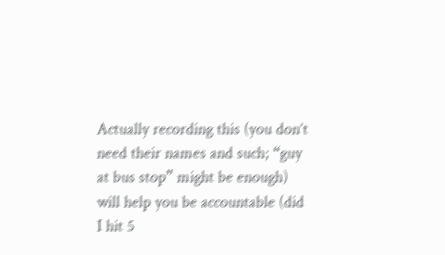Actually recording this (you don’t need their names and such; “guy at bus stop” might be enough) will help you be accountable (did I hit 5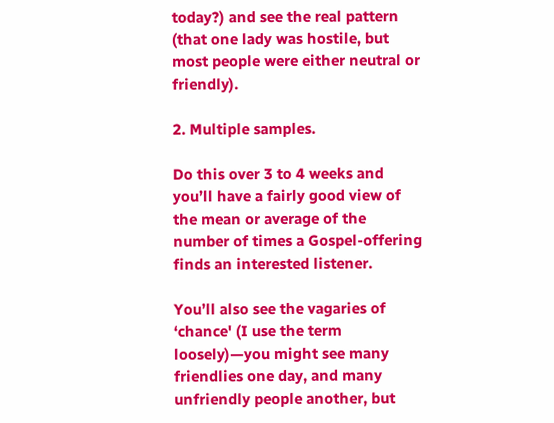today?) and see the real pattern (that one lady was hostile, but most people were either neutral or friendly).

2. Multiple samples.

Do this over 3 to 4 weeks and you’ll have a fairly good view of the mean or average of the number of times a Gospel-offering finds an interested listener.

You’ll also see the vagaries of ‘chance' (I use the term loosely)—you might see many friendlies one day, and many unfriendly people another, but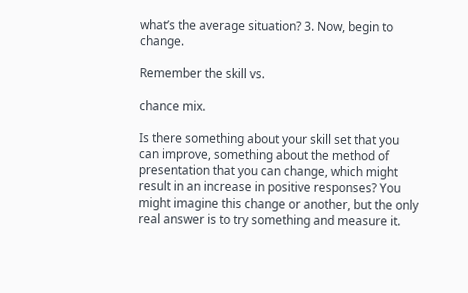what’s the average situation? 3. Now, begin to change.

Remember the skill vs.

chance mix.

Is there something about your skill set that you can improve, something about the method of presentation that you can change, which might result in an increase in positive responses? You might imagine this change or another, but the only real answer is to try something and measure it.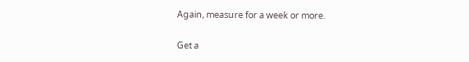Again, measure for a week or more.

Get a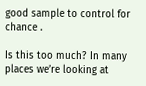good sample to control for chance .

Is this too much? In many places we’re looking at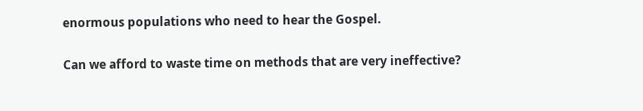enormous populations who need to hear the Gospel.

Can we afford to waste time on methods that are very ineffective?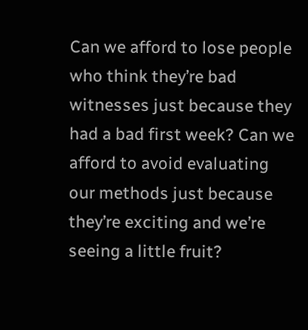Can we afford to lose people who think they’re bad witnesses just because they had a bad first week? Can we afford to avoid evaluating our methods just because they’re exciting and we’re seeing a little fruit?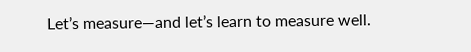Let’s measure—and let’s learn to measure well.